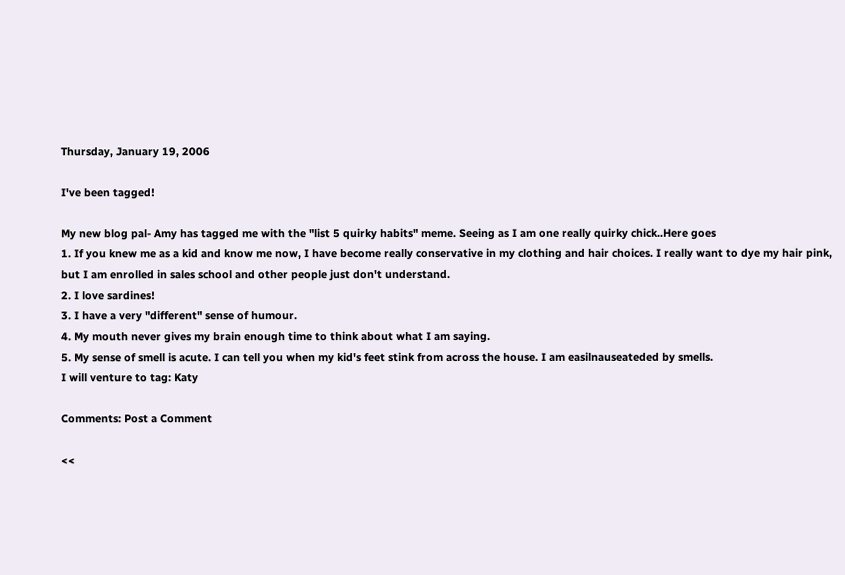Thursday, January 19, 2006

I've been tagged!

My new blog pal- Amy has tagged me with the "list 5 quirky habits" meme. Seeing as I am one really quirky chick..Here goes
1. If you knew me as a kid and know me now, I have become really conservative in my clothing and hair choices. I really want to dye my hair pink, but I am enrolled in sales school and other people just don't understand.
2. I love sardines!
3. I have a very "different" sense of humour.
4. My mouth never gives my brain enough time to think about what I am saying.
5. My sense of smell is acute. I can tell you when my kid's feet stink from across the house. I am easilnauseateded by smells.
I will venture to tag: Katy

Comments: Post a Comment

<<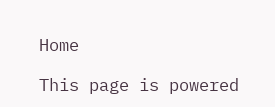Home

This page is powered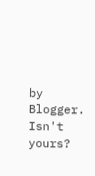by Blogger. Isn't yours?